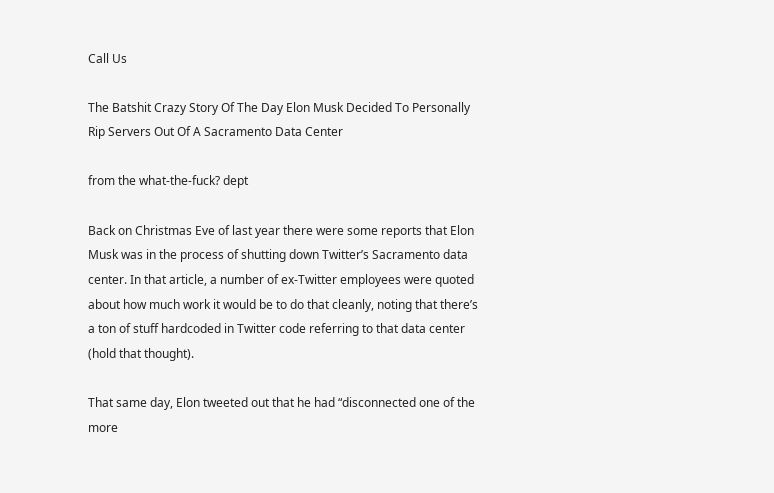Call Us

The Batshit Crazy Story Of The Day Elon Musk Decided To Personally Rip Servers Out Of A Sacramento Data Center

from the what-the-fuck? dept

Back on Christmas Eve of last year there were some reports that Elon Musk was in the process of shutting down Twitter’s Sacramento data center. In that article, a number of ex-Twitter employees were quoted about how much work it would be to do that cleanly, noting that there’s a ton of stuff hardcoded in Twitter code referring to that data center (hold that thought).

That same day, Elon tweeted out that he had “disconnected one of the more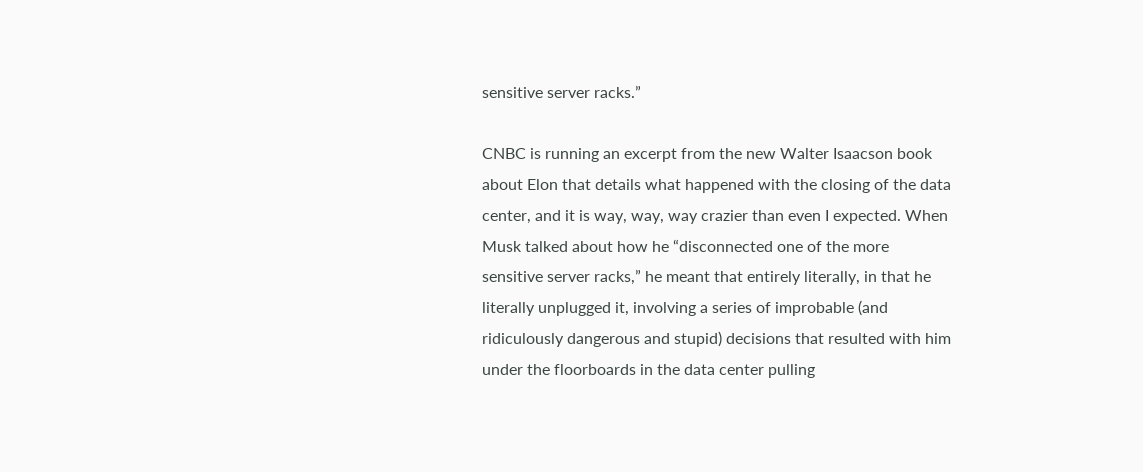sensitive server racks.”

CNBC is running an excerpt from the new Walter Isaacson book about Elon that details what happened with the closing of the data center, and it is way, way, way crazier than even I expected. When Musk talked about how he “disconnected one of the more sensitive server racks,” he meant that entirely literally, in that he literally unplugged it, involving a series of improbable (and ridiculously dangerous and stupid) decisions that resulted with him under the floorboards in the data center pulling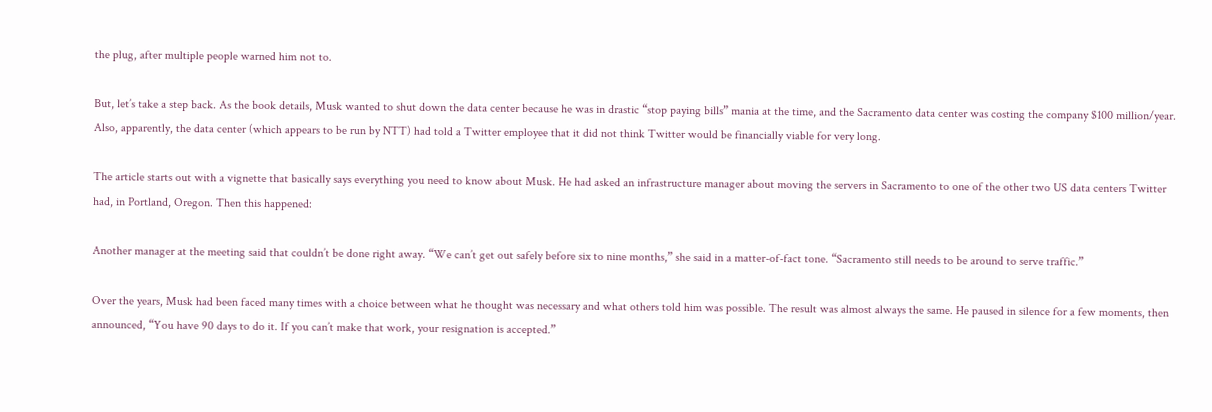the plug, after multiple people warned him not to.

But, let’s take a step back. As the book details, Musk wanted to shut down the data center because he was in drastic “stop paying bills” mania at the time, and the Sacramento data center was costing the company $100 million/year. Also, apparently, the data center (which appears to be run by NTT) had told a Twitter employee that it did not think Twitter would be financially viable for very long.

The article starts out with a vignette that basically says everything you need to know about Musk. He had asked an infrastructure manager about moving the servers in Sacramento to one of the other two US data centers Twitter had, in Portland, Oregon. Then this happened:

Another manager at the meeting said that couldn’t be done right away. “We can’t get out safely before six to nine months,” she said in a matter-of-fact tone. “Sacramento still needs to be around to serve traffic.”

Over the years, Musk had been faced many times with a choice between what he thought was necessary and what others told him was possible. The result was almost always the same. He paused in silence for a few moments, then announced, “You have 90 days to do it. If you can’t make that work, your resignation is accepted.”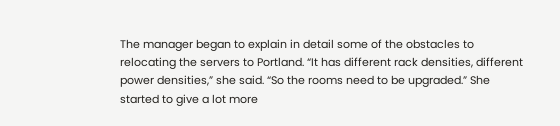The manager began to explain in detail some of the obstacles to relocating the servers to Portland. “It has different rack densities, different power densities,” she said. “So the rooms need to be upgraded.” She started to give a lot more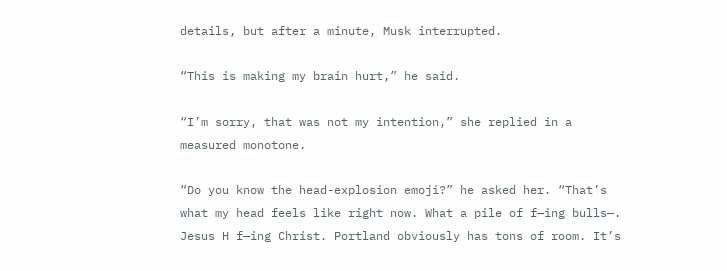details, but after a minute, Musk interrupted.

“This is making my brain hurt,” he said.

“I’m sorry, that was not my intention,” she replied in a measured monotone.

“Do you know the head-explosion emoji?” he asked her. “That’s what my head feels like right now. What a pile of f—ing bulls—. Jesus H f—ing Christ. Portland obviously has tons of room. It’s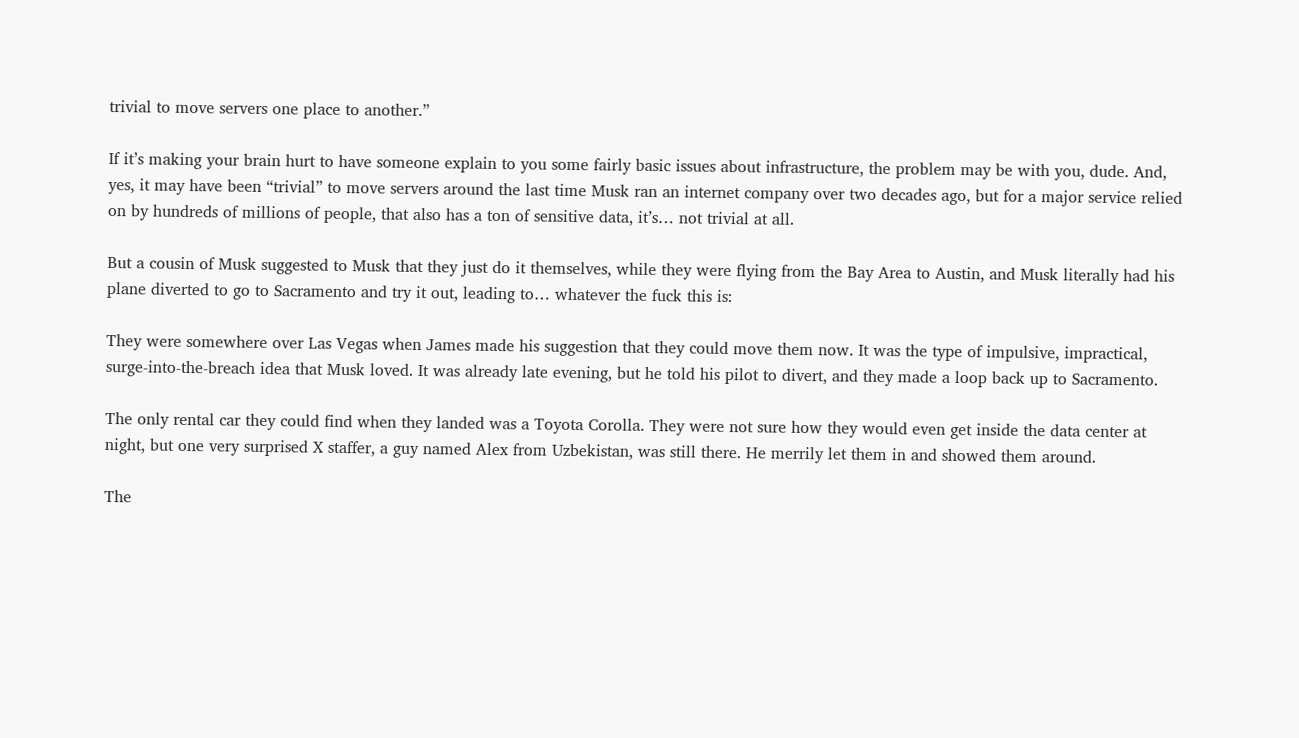trivial to move servers one place to another.”

If it’s making your brain hurt to have someone explain to you some fairly basic issues about infrastructure, the problem may be with you, dude. And, yes, it may have been “trivial” to move servers around the last time Musk ran an internet company over two decades ago, but for a major service relied on by hundreds of millions of people, that also has a ton of sensitive data, it’s… not trivial at all.

But a cousin of Musk suggested to Musk that they just do it themselves, while they were flying from the Bay Area to Austin, and Musk literally had his plane diverted to go to Sacramento and try it out, leading to… whatever the fuck this is:

They were somewhere over Las Vegas when James made his suggestion that they could move them now. It was the type of impulsive, impractical, surge-into-the-breach idea that Musk loved. It was already late evening, but he told his pilot to divert, and they made a loop back up to Sacramento.

The only rental car they could find when they landed was a Toyota Corolla. They were not sure how they would even get inside the data center at night, but one very surprised X staffer, a guy named Alex from Uzbekistan, was still there. He merrily let them in and showed them around.

The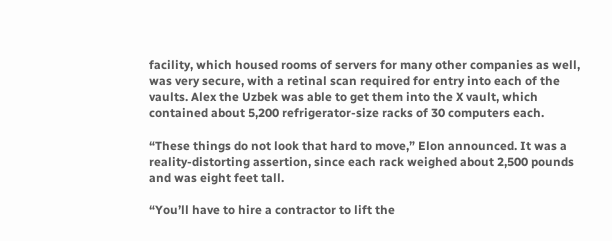facility, which housed rooms of servers for many other companies as well, was very secure, with a retinal scan required for entry into each of the vaults. Alex the Uzbek was able to get them into the X vault, which contained about 5,200 refrigerator-size racks of 30 computers each.

“These things do not look that hard to move,” Elon announced. It was a reality-distorting assertion, since each rack weighed about 2,500 pounds and was eight feet tall.

“You’ll have to hire a contractor to lift the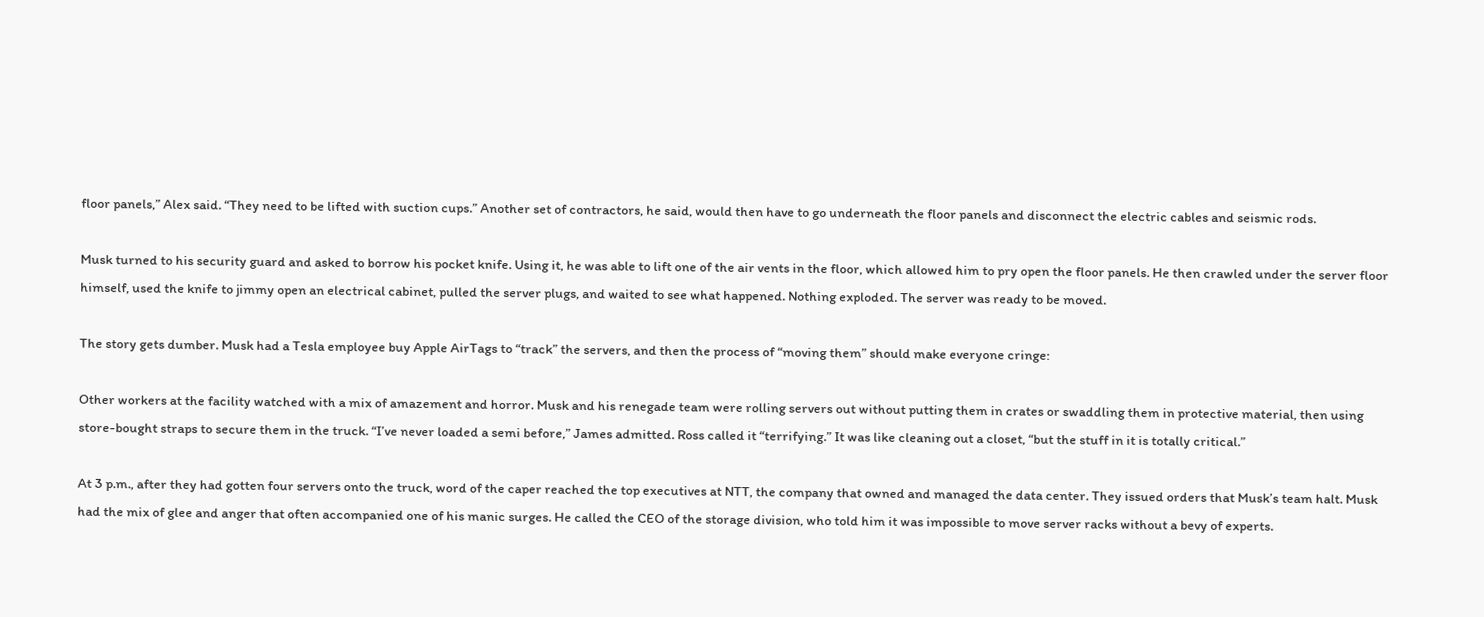floor panels,” Alex said. “They need to be lifted with suction cups.” Another set of contractors, he said, would then have to go underneath the floor panels and disconnect the electric cables and seismic rods.

Musk turned to his security guard and asked to borrow his pocket knife. Using it, he was able to lift one of the air vents in the floor, which allowed him to pry open the floor panels. He then crawled under the server floor himself, used the knife to jimmy open an electrical cabinet, pulled the server plugs, and waited to see what happened. Nothing exploded. The server was ready to be moved.

The story gets dumber. Musk had a Tesla employee buy Apple AirTags to “track” the servers, and then the process of “moving them” should make everyone cringe:

Other workers at the facility watched with a mix of amazement and horror. Musk and his renegade team were rolling servers out without putting them in crates or swaddling them in protective material, then using store-bought straps to secure them in the truck. “I’ve never loaded a semi before,” James admitted. Ross called it “terrifying.” It was like cleaning out a closet, “but the stuff in it is totally critical.”

At 3 p.m., after they had gotten four servers onto the truck, word of the caper reached the top executives at NTT, the company that owned and managed the data center. They issued orders that Musk’s team halt. Musk had the mix of glee and anger that often accompanied one of his manic surges. He called the CEO of the storage division, who told him it was impossible to move server racks without a bevy of experts.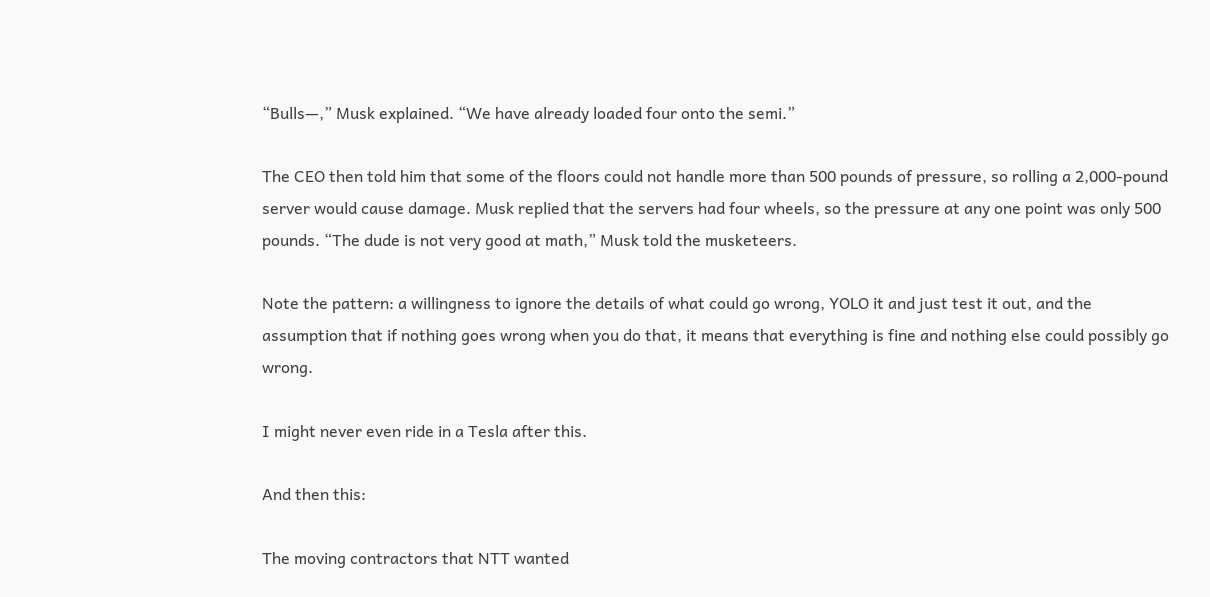“Bulls—,” Musk explained. “We have already loaded four onto the semi.”

The CEO then told him that some of the floors could not handle more than 500 pounds of pressure, so rolling a 2,000-pound server would cause damage. Musk replied that the servers had four wheels, so the pressure at any one point was only 500 pounds. “The dude is not very good at math,” Musk told the musketeers.

Note the pattern: a willingness to ignore the details of what could go wrong, YOLO it and just test it out, and the assumption that if nothing goes wrong when you do that, it means that everything is fine and nothing else could possibly go wrong.

I might never even ride in a Tesla after this.

And then this:

The moving contractors that NTT wanted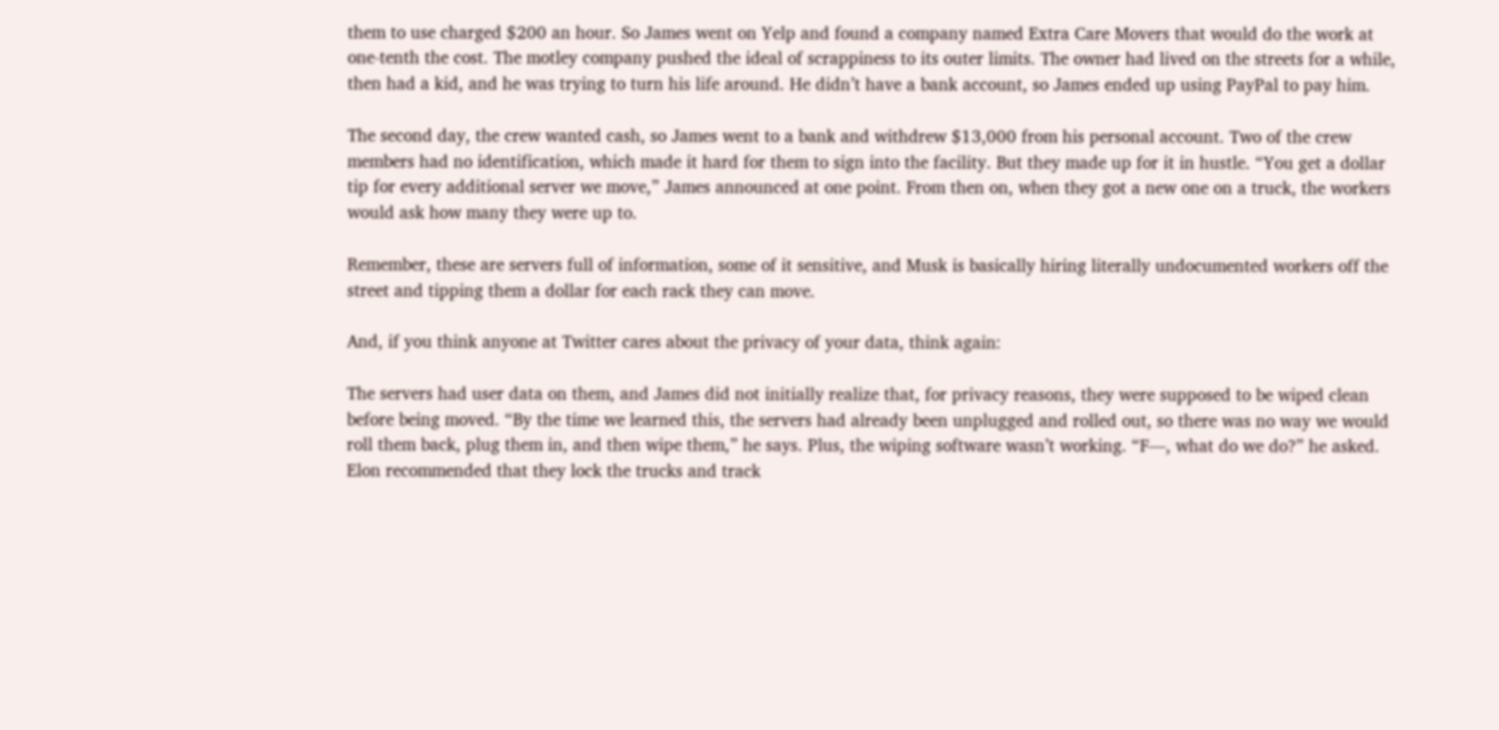them to use charged $200 an hour. So James went on Yelp and found a company named Extra Care Movers that would do the work at one-tenth the cost. The motley company pushed the ideal of scrappiness to its outer limits. The owner had lived on the streets for a while, then had a kid, and he was trying to turn his life around. He didn’t have a bank account, so James ended up using PayPal to pay him.

The second day, the crew wanted cash, so James went to a bank and withdrew $13,000 from his personal account. Two of the crew members had no identification, which made it hard for them to sign into the facility. But they made up for it in hustle. “You get a dollar tip for every additional server we move,” James announced at one point. From then on, when they got a new one on a truck, the workers would ask how many they were up to.

Remember, these are servers full of information, some of it sensitive, and Musk is basically hiring literally undocumented workers off the street and tipping them a dollar for each rack they can move.

And, if you think anyone at Twitter cares about the privacy of your data, think again:

The servers had user data on them, and James did not initially realize that, for privacy reasons, they were supposed to be wiped clean before being moved. “By the time we learned this, the servers had already been unplugged and rolled out, so there was no way we would roll them back, plug them in, and then wipe them,” he says. Plus, the wiping software wasn’t working. “F—, what do we do?” he asked. Elon recommended that they lock the trucks and track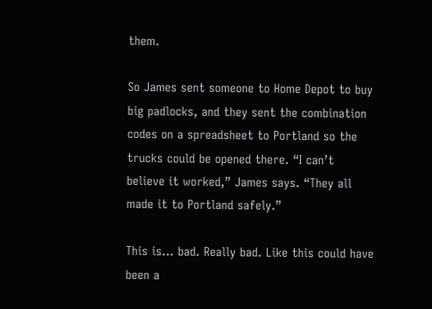them.

So James sent someone to Home Depot to buy big padlocks, and they sent the combination codes on a spreadsheet to Portland so the trucks could be opened there. “I can’t believe it worked,” James says. “They all made it to Portland safely.”

This is… bad. Really bad. Like this could have been a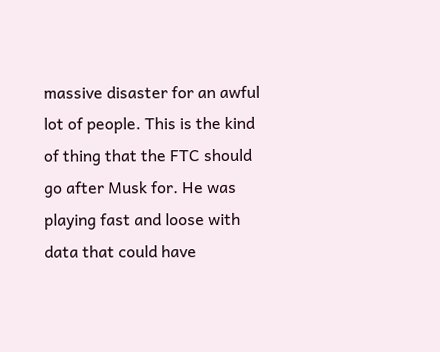massive disaster for an awful lot of people. This is the kind of thing that the FTC should go after Musk for. He was playing fast and loose with data that could have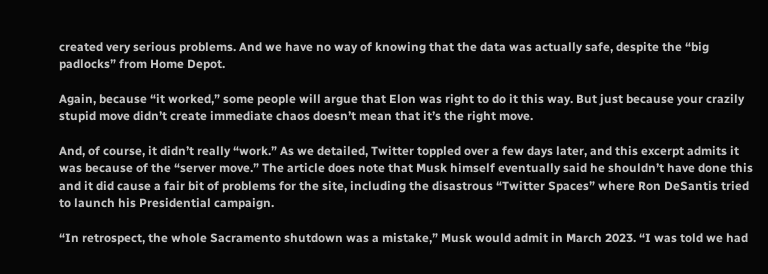created very serious problems. And we have no way of knowing that the data was actually safe, despite the “big padlocks” from Home Depot.

Again, because “it worked,” some people will argue that Elon was right to do it this way. But just because your crazily stupid move didn’t create immediate chaos doesn’t mean that it’s the right move.

And, of course, it didn’t really “work.” As we detailed, Twitter toppled over a few days later, and this excerpt admits it was because of the “server move.” The article does note that Musk himself eventually said he shouldn’t have done this and it did cause a fair bit of problems for the site, including the disastrous “Twitter Spaces” where Ron DeSantis tried to launch his Presidential campaign.

“In retrospect, the whole Sacramento shutdown was a mistake,” Musk would admit in March 2023. “I was told we had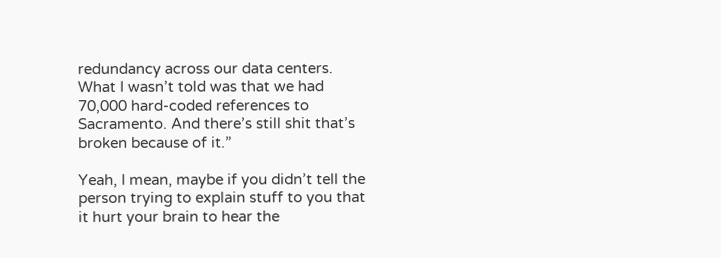redundancy across our data centers. What I wasn’t told was that we had 70,000 hard-coded references to Sacramento. And there’s still shit that’s broken because of it.”

Yeah, I mean, maybe if you didn’t tell the person trying to explain stuff to you that it hurt your brain to hear the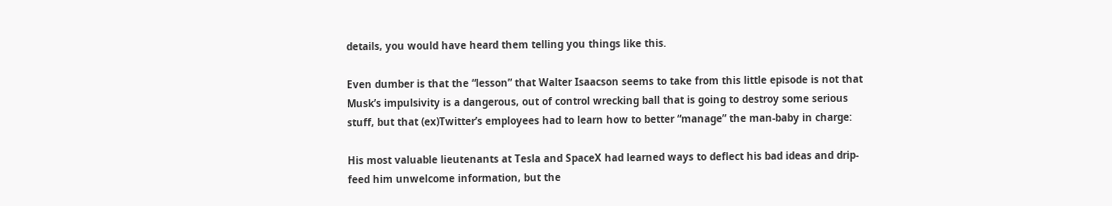details, you would have heard them telling you things like this.

Even dumber is that the “lesson” that Walter Isaacson seems to take from this little episode is not that Musk’s impulsivity is a dangerous, out of control wrecking ball that is going to destroy some serious stuff, but that (ex)Twitter’s employees had to learn how to better “manage” the man-baby in charge:

His most valuable lieutenants at Tesla and SpaceX had learned ways to deflect his bad ideas and drip-feed him unwelcome information, but the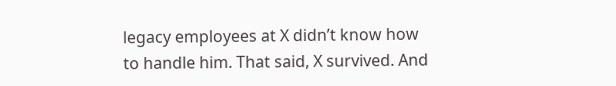legacy employees at X didn’t know how to handle him. That said, X survived. And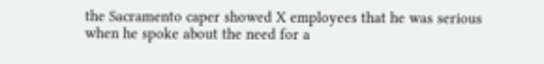the Sacramento caper showed X employees that he was serious when he spoke about the need for a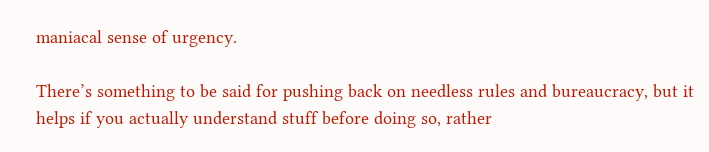maniacal sense of urgency.

There’s something to be said for pushing back on needless rules and bureaucracy, but it helps if you actually understand stuff before doing so, rather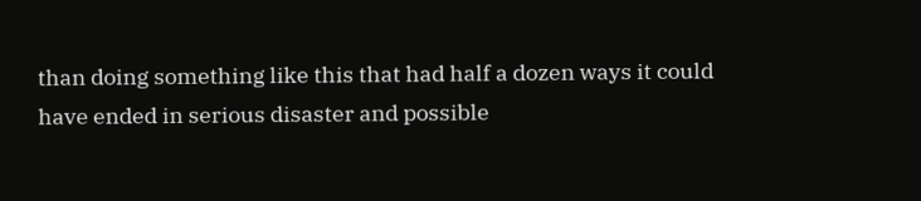than doing something like this that had half a dozen ways it could have ended in serious disaster and possible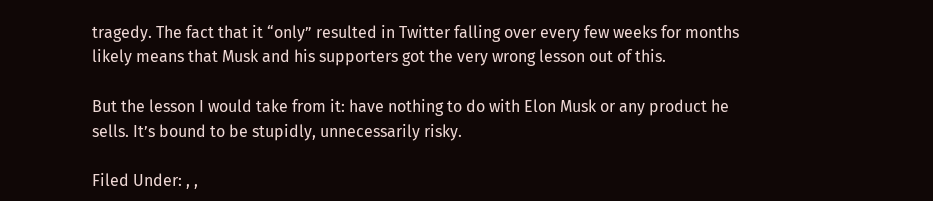tragedy. The fact that it “only” resulted in Twitter falling over every few weeks for months likely means that Musk and his supporters got the very wrong lesson out of this.

But the lesson I would take from it: have nothing to do with Elon Musk or any product he sells. It’s bound to be stupidly, unnecessarily risky.

Filed Under: , ,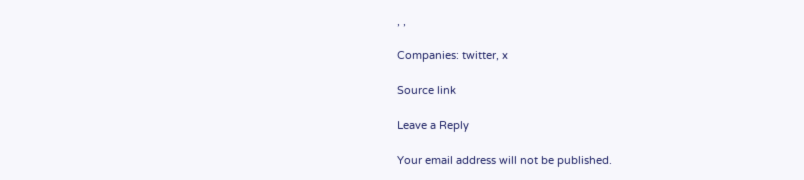, ,

Companies: twitter, x

Source link

Leave a Reply

Your email address will not be published.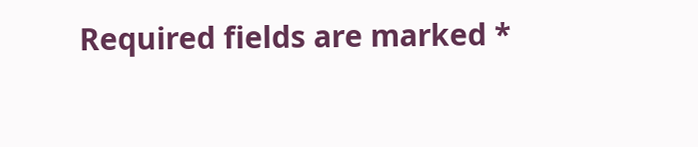Required fields are marked *